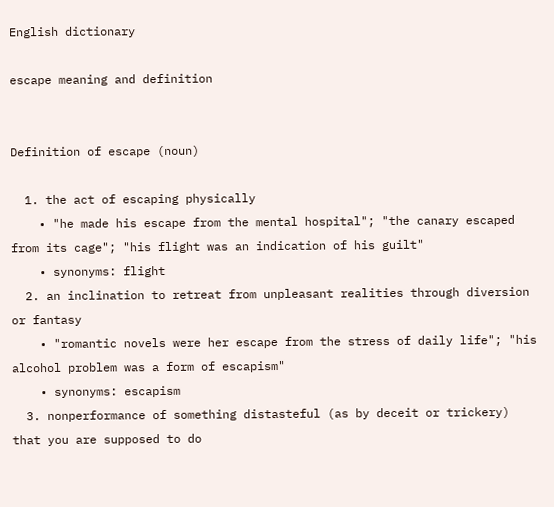English dictionary

escape meaning and definition


Definition of escape (noun)

  1. the act of escaping physically
    • "he made his escape from the mental hospital"; "the canary escaped from its cage"; "his flight was an indication of his guilt"
    • synonyms: flight
  2. an inclination to retreat from unpleasant realities through diversion or fantasy
    • "romantic novels were her escape from the stress of daily life"; "his alcohol problem was a form of escapism"
    • synonyms: escapism
  3. nonperformance of something distasteful (as by deceit or trickery) that you are supposed to do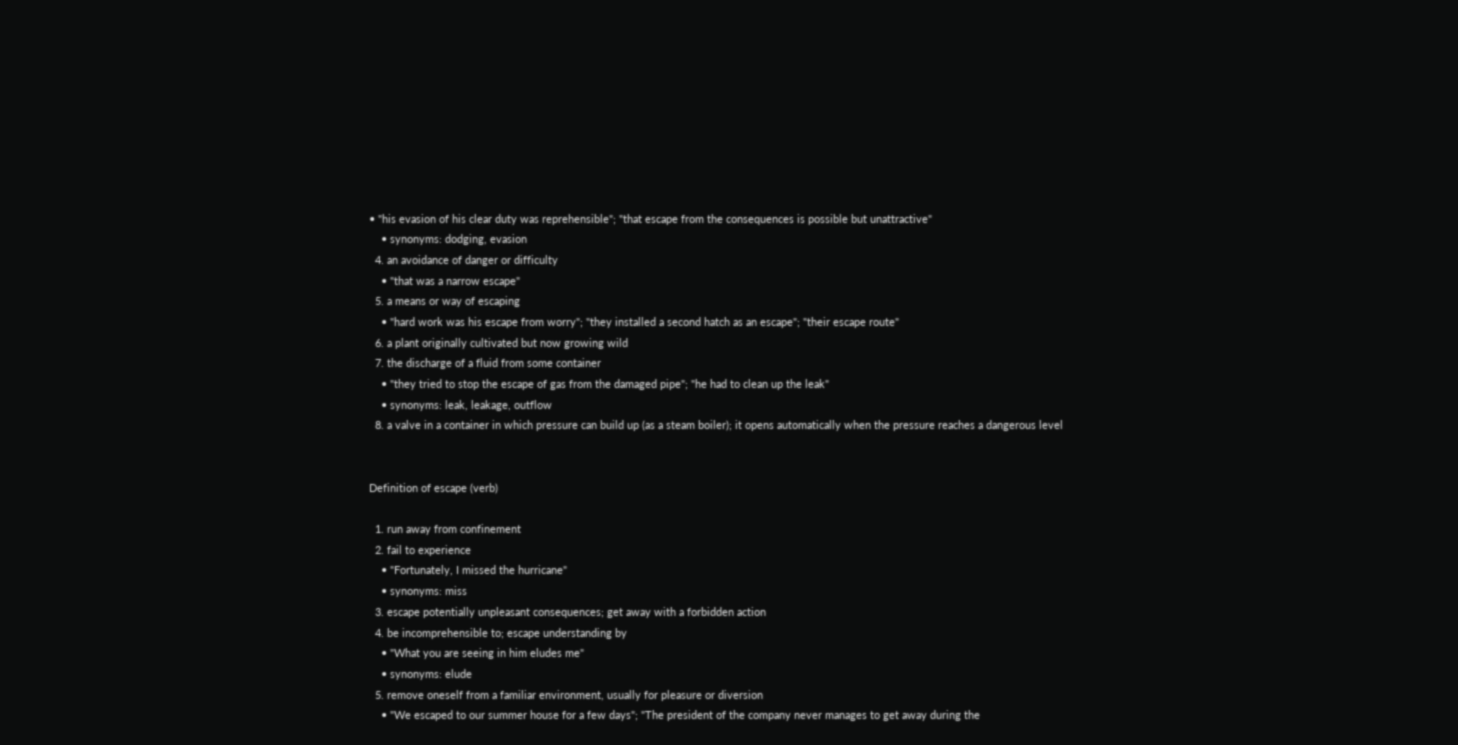• "his evasion of his clear duty was reprehensible"; "that escape from the consequences is possible but unattractive"
    • synonyms: dodging, evasion
  4. an avoidance of danger or difficulty
    • "that was a narrow escape"
  5. a means or way of escaping
    • "hard work was his escape from worry"; "they installed a second hatch as an escape"; "their escape route"
  6. a plant originally cultivated but now growing wild
  7. the discharge of a fluid from some container
    • "they tried to stop the escape of gas from the damaged pipe"; "he had to clean up the leak"
    • synonyms: leak, leakage, outflow
  8. a valve in a container in which pressure can build up (as a steam boiler); it opens automatically when the pressure reaches a dangerous level


Definition of escape (verb)

  1. run away from confinement
  2. fail to experience
    • "Fortunately, I missed the hurricane"
    • synonyms: miss
  3. escape potentially unpleasant consequences; get away with a forbidden action
  4. be incomprehensible to; escape understanding by
    • "What you are seeing in him eludes me"
    • synonyms: elude
  5. remove oneself from a familiar environment, usually for pleasure or diversion
    • "We escaped to our summer house for a few days"; "The president of the company never manages to get away during the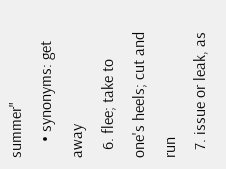summer"
    • synonyms: get away
  6. flee; take to one's heels; cut and run
  7. issue or leak, as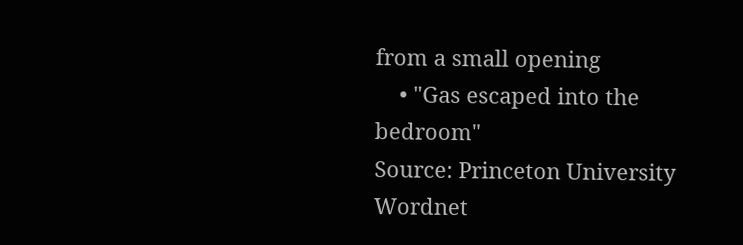from a small opening
    • "Gas escaped into the bedroom"
Source: Princeton University Wordnet